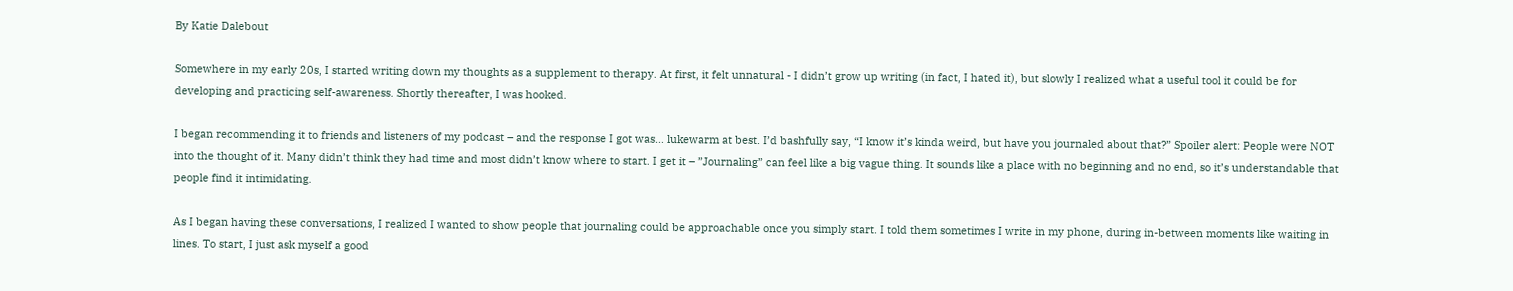By Katie Dalebout

Somewhere in my early 20s, I started writing down my thoughts as a supplement to therapy. At first, it felt unnatural - I didn’t grow up writing (in fact, I hated it), but slowly I realized what a useful tool it could be for developing and practicing self-awareness. Shortly thereafter, I was hooked.

I began recommending it to friends and listeners of my podcast – and the response I got was… lukewarm at best. I’d bashfully say, “I know it’s kinda weird, but have you journaled about that?” Spoiler alert: People were NOT into the thought of it. Many didn’t think they had time and most didn’t know where to start. I get it – ”Journaling” can feel like a big vague thing. It sounds like a place with no beginning and no end, so it’s understandable that people find it intimidating.

As I began having these conversations, I realized I wanted to show people that journaling could be approachable once you simply start. I told them sometimes I write in my phone, during in-between moments like waiting in lines. To start, I just ask myself a good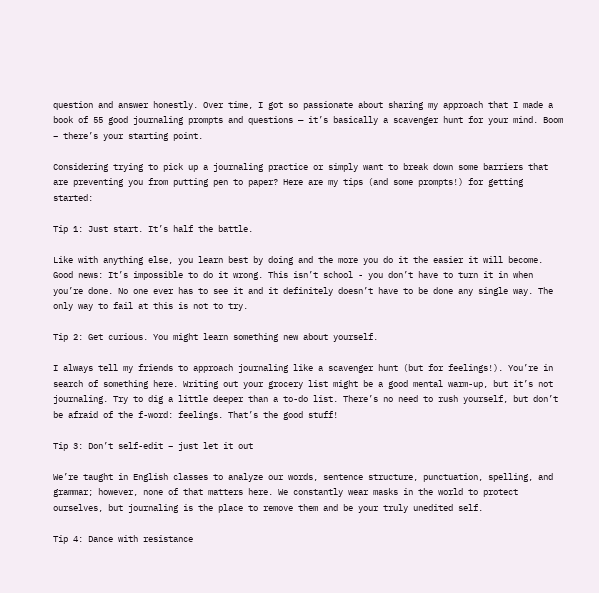question and answer honestly. Over time, I got so passionate about sharing my approach that I made a book of 55 good journaling prompts and questions — it’s basically a scavenger hunt for your mind. Boom – there’s your starting point.

Considering trying to pick up a journaling practice or simply want to break down some barriers that are preventing you from putting pen to paper? Here are my tips (and some prompts!) for getting started:

Tip 1: Just start. It’s half the battle.

Like with anything else, you learn best by doing and the more you do it the easier it will become. Good news: It’s impossible to do it wrong. This isn’t school - you don’t have to turn it in when you’re done. No one ever has to see it and it definitely doesn’t have to be done any single way. The only way to fail at this is not to try.

Tip 2: Get curious. You might learn something new about yourself.

I always tell my friends to approach journaling like a scavenger hunt (but for feelings!). You’re in search of something here. Writing out your grocery list might be a good mental warm-up, but it’s not journaling. Try to dig a little deeper than a to-do list. There’s no need to rush yourself, but don’t be afraid of the f-word: feelings. That’s the good stuff!

Tip 3: Don’t self-edit – just let it out

We’re taught in English classes to analyze our words, sentence structure, punctuation, spelling, and grammar; however, none of that matters here. We constantly wear masks in the world to protect ourselves, but journaling is the place to remove them and be your truly unedited self.

Tip 4: Dance with resistance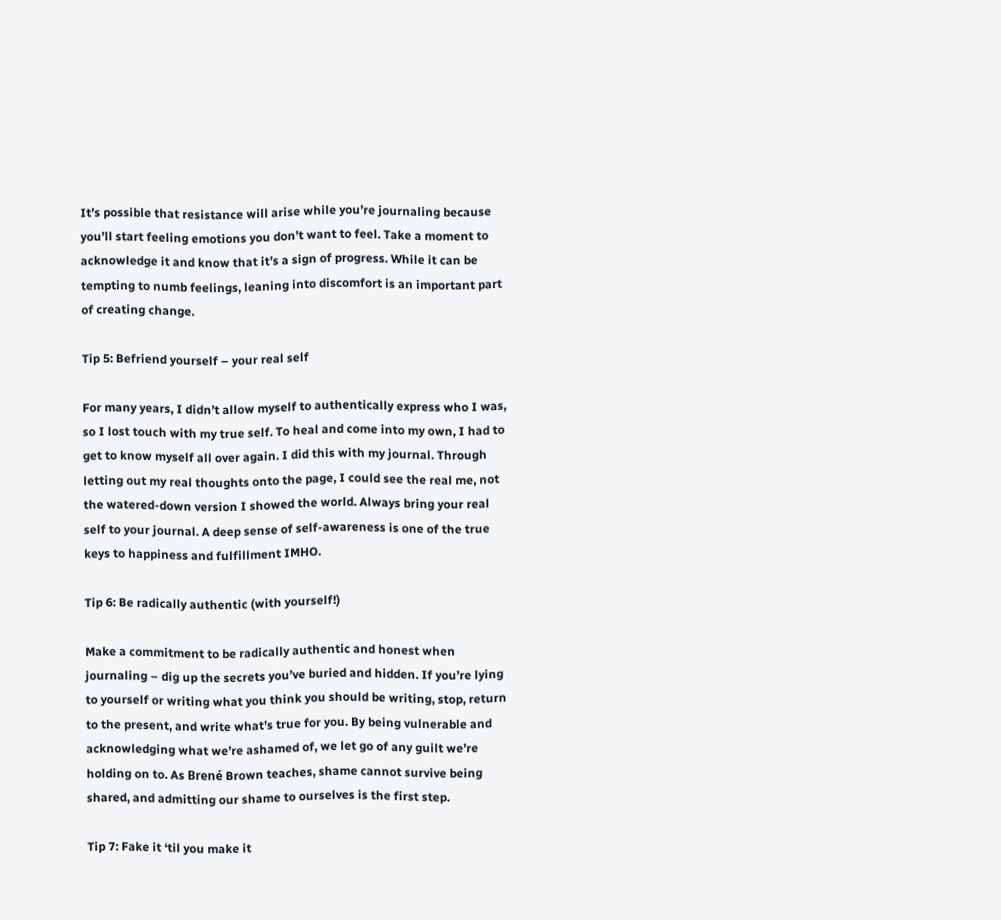It’s possible that resistance will arise while you’re journaling because you’ll start feeling emotions you don’t want to feel. Take a moment to acknowledge it and know that it’s a sign of progress. While it can be tempting to numb feelings, leaning into discomfort is an important part of creating change.

Tip 5: Befriend yourself – your real self

For many years, I didn’t allow myself to authentically express who I was, so I lost touch with my true self. To heal and come into my own, I had to get to know myself all over again. I did this with my journal. Through letting out my real thoughts onto the page, I could see the real me, not the watered-down version I showed the world. Always bring your real self to your journal. A deep sense of self-awareness is one of the true keys to happiness and fulfillment IMHO.

Tip 6: Be radically authentic (with yourself!)

Make a commitment to be radically authentic and honest when journaling – dig up the secrets you’ve buried and hidden. If you’re lying to yourself or writing what you think you should be writing, stop, return to the present, and write what’s true for you. By being vulnerable and acknowledging what we’re ashamed of, we let go of any guilt we’re holding on to. As Brené Brown teaches, shame cannot survive being shared, and admitting our shame to ourselves is the first step.

Tip 7: Fake it ‘til you make it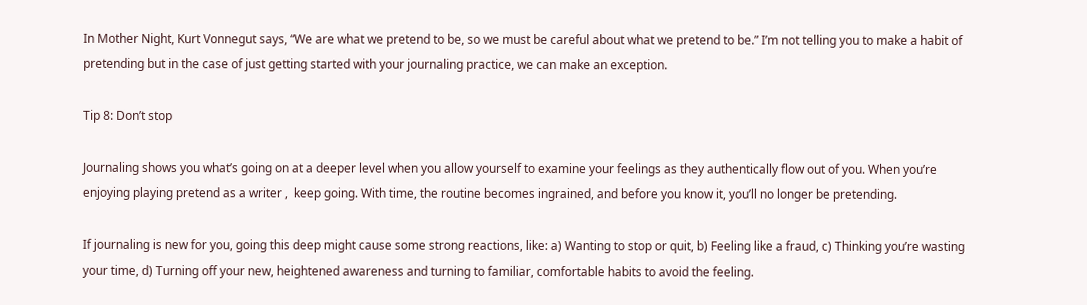In Mother Night, Kurt Vonnegut says, “We are what we pretend to be, so we must be careful about what we pretend to be.” I’m not telling you to make a habit of pretending but in the case of just getting started with your journaling practice, we can make an exception.

Tip 8: Don’t stop

Journaling shows you what’s going on at a deeper level when you allow yourself to examine your feelings as they authentically flow out of you. When you’re enjoying playing pretend as a writer ,  keep going. With time, the routine becomes ingrained, and before you know it, you’ll no longer be pretending.

If journaling is new for you, going this deep might cause some strong reactions, like: a) Wanting to stop or quit, b) Feeling like a fraud, c) Thinking you’re wasting your time, d) Turning off your new, heightened awareness and turning to familiar, comfortable habits to avoid the feeling.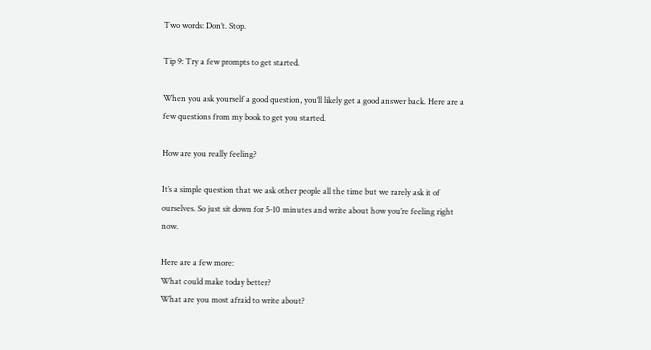Two words: Don’t. Stop.

Tip 9: Try a few prompts to get started.

When you ask yourself a good question, you’ll likely get a good answer back. Here are a few questions from my book to get you started.

How are you really feeling?

It’s a simple question that we ask other people all the time but we rarely ask it of ourselves. So just sit down for 5-10 minutes and write about how you’re feeling right now.

Here are a few more:
What could make today better?
What are you most afraid to write about?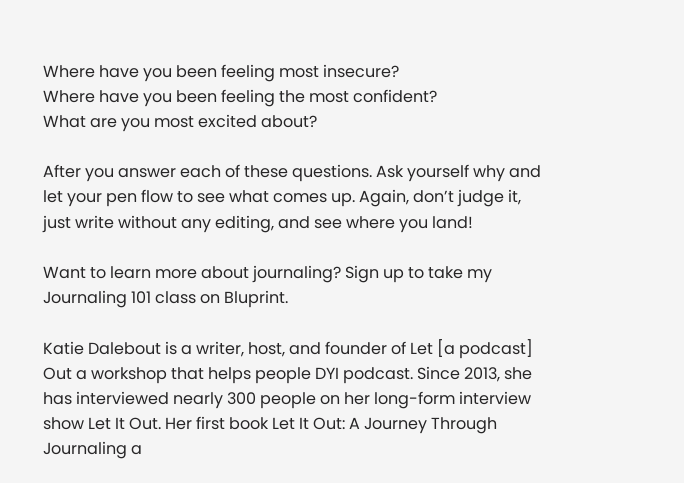Where have you been feeling most insecure?
Where have you been feeling the most confident?
What are you most excited about?

After you answer each of these questions. Ask yourself why and let your pen flow to see what comes up. Again, don’t judge it, just write without any editing, and see where you land!

Want to learn more about journaling? Sign up to take my Journaling 101 class on Bluprint.

Katie Dalebout is a writer, host, and founder of Let [a podcast] Out a workshop that helps people DYI podcast. Since 2013, she has interviewed nearly 300 people on her long-form interview show Let It Out. Her first book Let It Out: A Journey Through Journaling a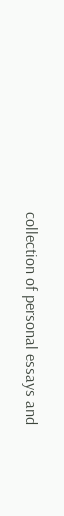collection of personal essays and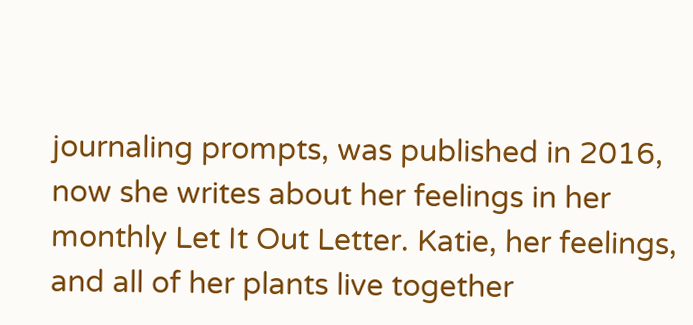journaling prompts, was published in 2016, now she writes about her feelings in her monthly Let It Out Letter. Katie, her feelings, and all of her plants live together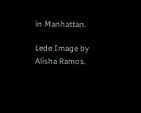in Manhattan.

Lede Image by Alisha Ramos.